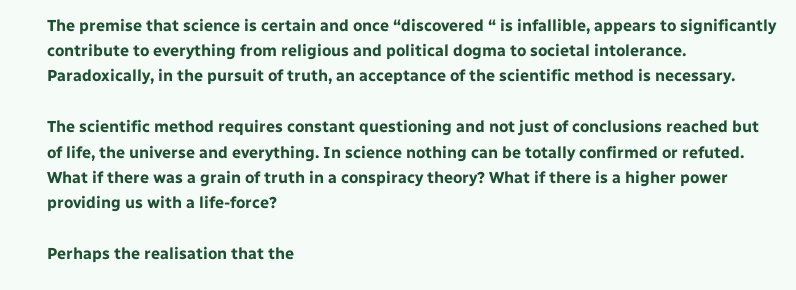The premise that science is certain and once “discovered “ is infallible, appears to significantly contribute to everything from religious and political dogma to societal intolerance. Paradoxically, in the pursuit of truth, an acceptance of the scientific method is necessary.

The scientific method requires constant questioning and not just of conclusions reached but of life, the universe and everything. In science nothing can be totally confirmed or refuted. What if there was a grain of truth in a conspiracy theory? What if there is a higher power providing us with a life-force?

Perhaps the realisation that the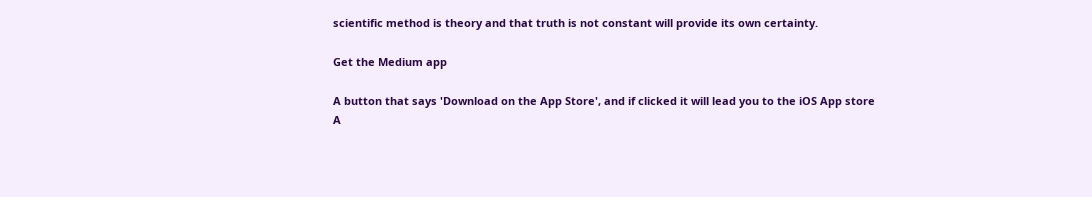scientific method is theory and that truth is not constant will provide its own certainty.

Get the Medium app

A button that says 'Download on the App Store', and if clicked it will lead you to the iOS App store
A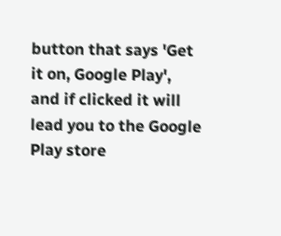button that says 'Get it on, Google Play', and if clicked it will lead you to the Google Play store